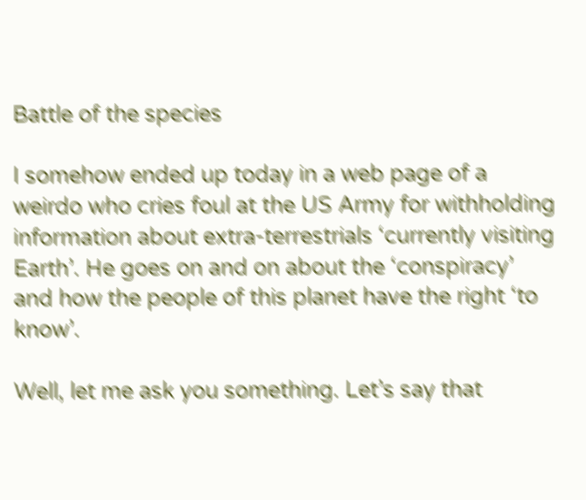Battle of the species

I somehow ended up today in a web page of a weirdo who cries foul at the US Army for withholding information about extra-terrestrials ‘currently visiting Earth’. He goes on and on about the ‘conspiracy’ and how the people of this planet have the right ‘to know’.

Well, let me ask you something. Let’s say that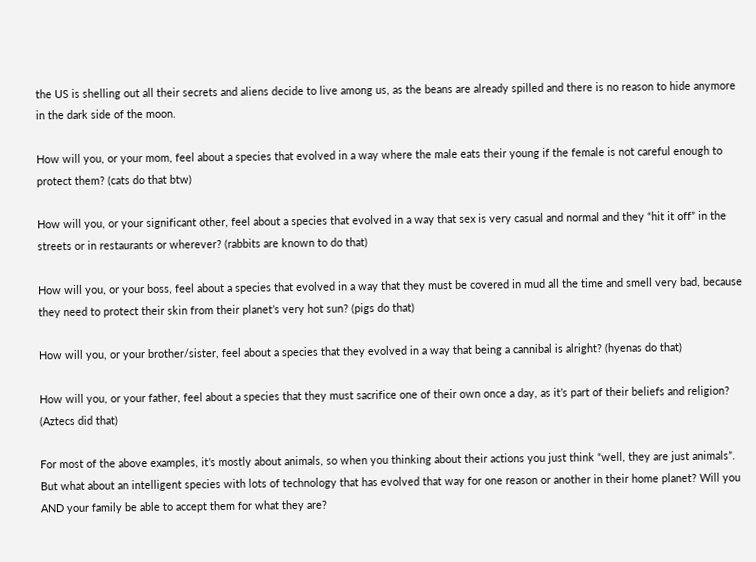the US is shelling out all their secrets and aliens decide to live among us, as the beans are already spilled and there is no reason to hide anymore in the dark side of the moon.

How will you, or your mom, feel about a species that evolved in a way where the male eats their young if the female is not careful enough to protect them? (cats do that btw)

How will you, or your significant other, feel about a species that evolved in a way that sex is very casual and normal and they “hit it off” in the streets or in restaurants or wherever? (rabbits are known to do that)

How will you, or your boss, feel about a species that evolved in a way that they must be covered in mud all the time and smell very bad, because they need to protect their skin from their planet’s very hot sun? (pigs do that)

How will you, or your brother/sister, feel about a species that they evolved in a way that being a cannibal is alright? (hyenas do that)

How will you, or your father, feel about a species that they must sacrifice one of their own once a day, as it’s part of their beliefs and religion? (Aztecs did that)

For most of the above examples, it’s mostly about animals, so when you thinking about their actions you just think “well, they are just animals”. But what about an intelligent species with lots of technology that has evolved that way for one reason or another in their home planet? Will you AND your family be able to accept them for what they are?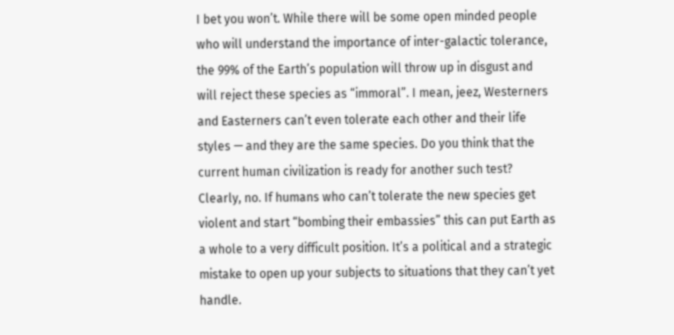I bet you won’t. While there will be some open minded people who will understand the importance of inter-galactic tolerance, the 99% of the Earth’s population will throw up in disgust and will reject these species as “immoral”. I mean, jeez, Westerners and Easterners can’t even tolerate each other and their life styles — and they are the same species. Do you think that the current human civilization is ready for another such test? Clearly, no. If humans who can’t tolerate the new species get violent and start “bombing their embassies” this can put Earth as a whole to a very difficult position. It’s a political and a strategic mistake to open up your subjects to situations that they can’t yet handle.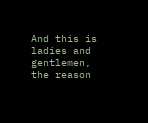And this is ladies and gentlemen, the reason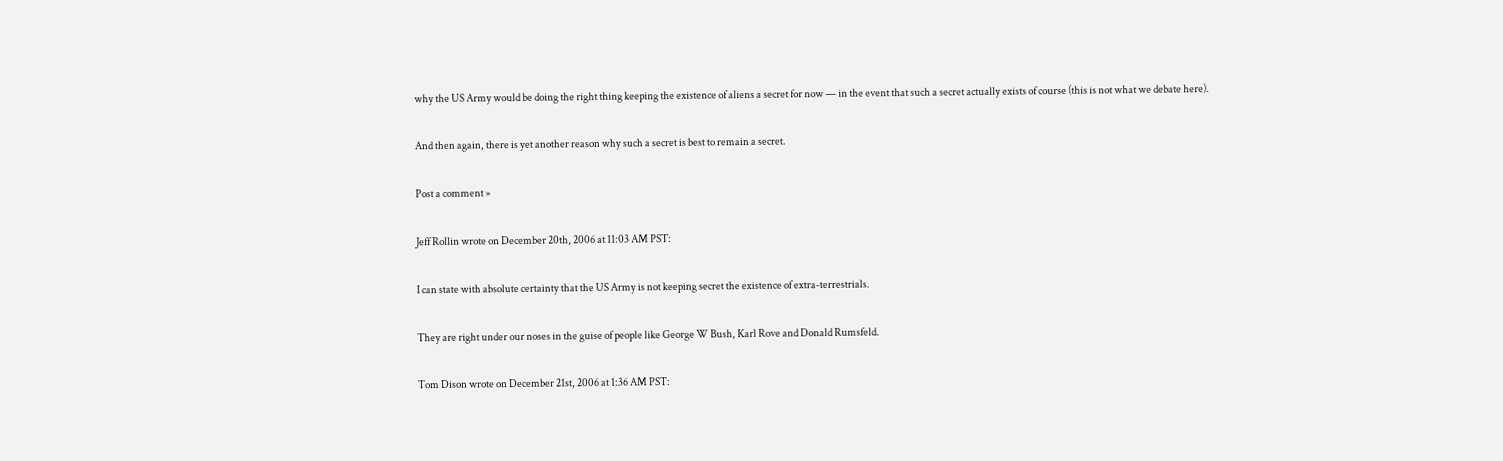why the US Army would be doing the right thing keeping the existence of aliens a secret for now — in the event that such a secret actually exists of course (this is not what we debate here).

And then again, there is yet another reason why such a secret is best to remain a secret.

Post a comment »

Jeff Rollin wrote on December 20th, 2006 at 11:03 AM PST:

I can state with absolute certainty that the US Army is not keeping secret the existence of extra-terrestrials.

They are right under our noses in the guise of people like George W Bush, Karl Rove and Donald Rumsfeld.

Tom Dison wrote on December 21st, 2006 at 1:36 AM PST: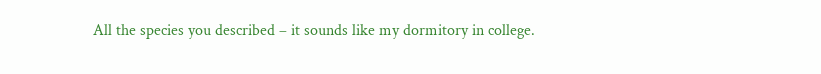All the species you described – it sounds like my dormitory in college.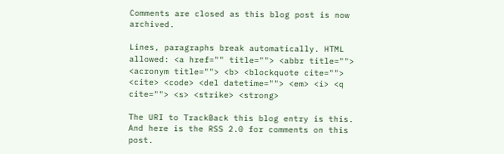Comments are closed as this blog post is now archived.

Lines, paragraphs break automatically. HTML allowed: <a href="" title=""> <abbr title=""> <acronym title=""> <b> <blockquote cite=""> <cite> <code> <del datetime=""> <em> <i> <q cite=""> <s> <strike> <strong>

The URI to TrackBack this blog entry is this. And here is the RSS 2.0 for comments on this post.